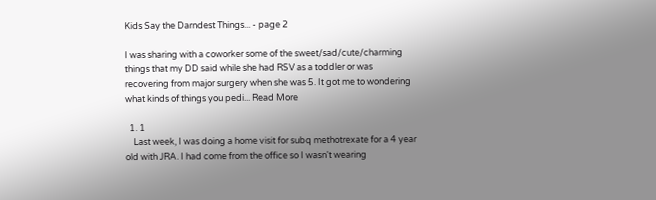Kids Say the Darndest Things... - page 2

I was sharing with a coworker some of the sweet/sad/cute/charming things that my DD said while she had RSV as a toddler or was recovering from major surgery when she was 5. It got me to wondering what kinds of things you pedi... Read More

  1. 1
    Last week, I was doing a home visit for subq methotrexate for a 4 year old with JRA. I had come from the office so I wasn't wearing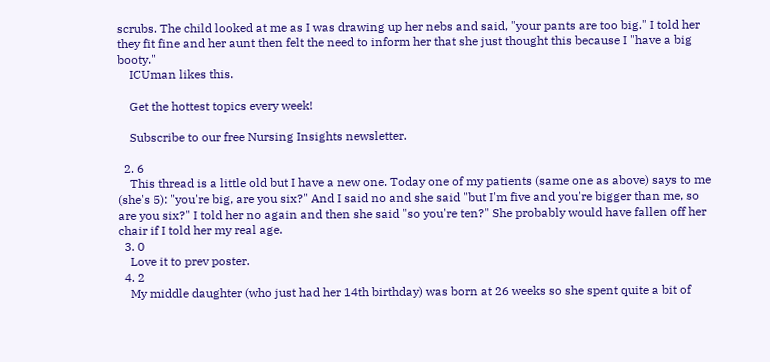scrubs. The child looked at me as I was drawing up her nebs and said, "your pants are too big." I told her they fit fine and her aunt then felt the need to inform her that she just thought this because I "have a big booty."
    ICUman likes this.

    Get the hottest topics every week!

    Subscribe to our free Nursing Insights newsletter.

  2. 6
    This thread is a little old but I have a new one. Today one of my patients (same one as above) says to me (she's 5): "you're big, are you six?" And I said no and she said "but I'm five and you're bigger than me, so are you six?" I told her no again and then she said "so you're ten?" She probably would have fallen off her chair if I told her my real age.
  3. 0
    Love it to prev poster.
  4. 2
    My middle daughter (who just had her 14th birthday) was born at 26 weeks so she spent quite a bit of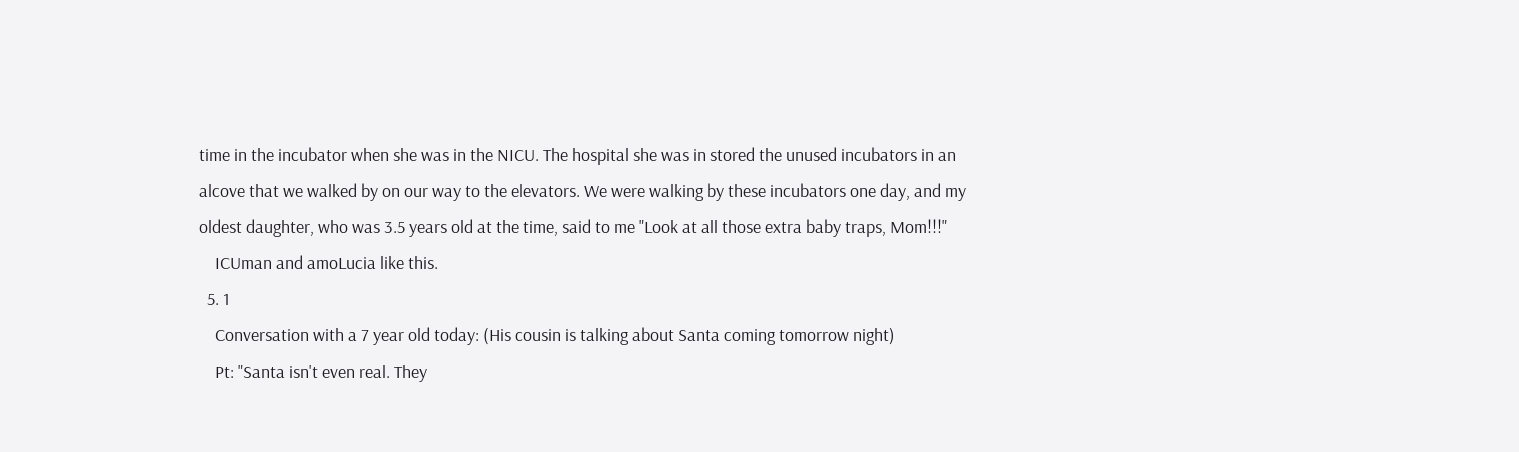time in the incubator when she was in the NICU. The hospital she was in stored the unused incubators in an alcove that we walked by on our way to the elevators. We were walking by these incubators one day, and my oldest daughter, who was 3.5 years old at the time, said to me "Look at all those extra baby traps, Mom!!!"
    ICUman and amoLucia like this.
  5. 1
    Conversation with a 7 year old today: (His cousin is talking about Santa coming tomorrow night)
    Pt: "Santa isn't even real. They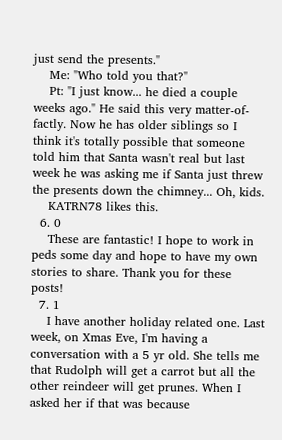just send the presents."
    Me: "Who told you that?"
    Pt: "I just know... he died a couple weeks ago." He said this very matter-of-factly. Now he has older siblings so I think it's totally possible that someone told him that Santa wasn't real but last week he was asking me if Santa just threw the presents down the chimney... Oh, kids.
    KATRN78 likes this.
  6. 0
    These are fantastic! I hope to work in peds some day and hope to have my own stories to share. Thank you for these posts!
  7. 1
    I have another holiday related one. Last week, on Xmas Eve, I'm having a conversation with a 5 yr old. She tells me that Rudolph will get a carrot but all the other reindeer will get prunes. When I asked her if that was because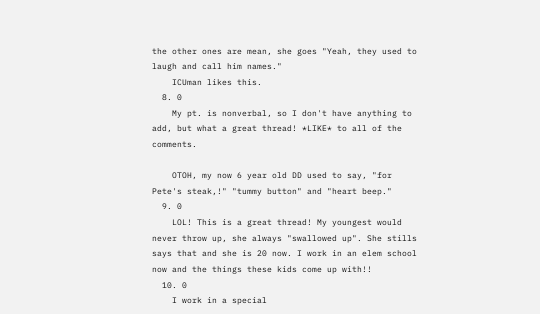the other ones are mean, she goes "Yeah, they used to laugh and call him names."
    ICUman likes this.
  8. 0
    My pt. is nonverbal, so I don't have anything to add, but what a great thread! *LIKE* to all of the comments.

    OTOH, my now 6 year old DD used to say, "for Pete's steak,!" "tummy button" and "heart beep."
  9. 0
    LOL! This is a great thread! My youngest would never throw up, she always "swallowed up". She stills says that and she is 20 now. I work in an elem school now and the things these kids come up with!!
  10. 0
    I work in a special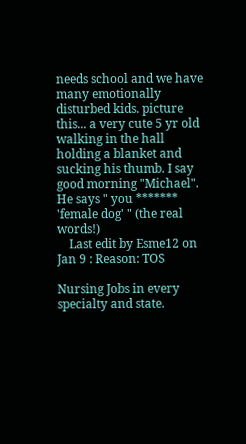needs school and we have many emotionally disturbed kids. picture this... a very cute 5 yr old walking in the hall holding a blanket and sucking his thumb. I say good morning "Michael". He says " you ******* 'female dog' " (the real words!)
    Last edit by Esme12 on Jan 9 : Reason: TOS

Nursing Jobs in every specialty and state.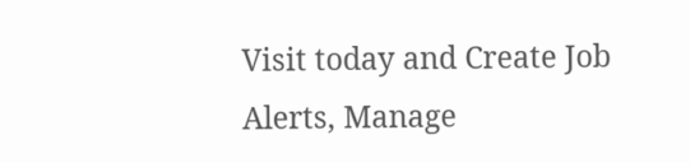Visit today and Create Job Alerts, Manage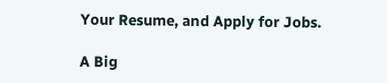Your Resume, and Apply for Jobs.

A Big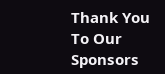Thank You To Our Sponsors